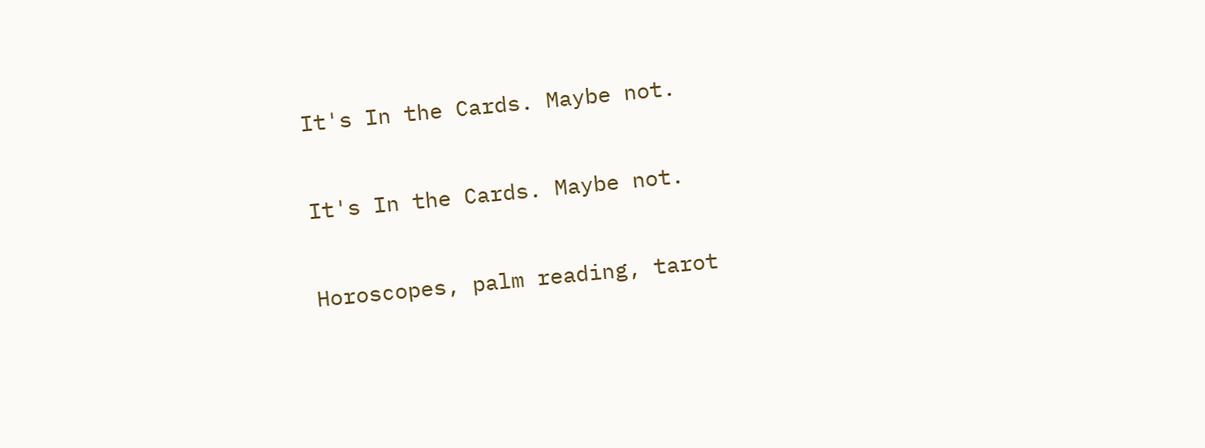It's In the Cards. Maybe not.

It's In the Cards. Maybe not.

Horoscopes, palm reading, tarot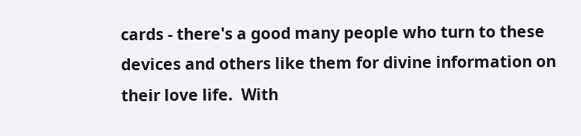cards - there's a good many people who turn to these devices and others like them for divine information on their love life.  With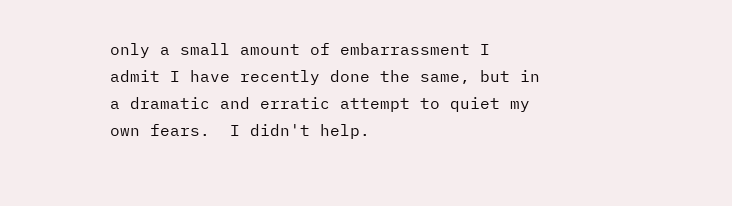only a small amount of embarrassment I admit I have recently done the same, but in a dramatic and erratic attempt to quiet my own fears.  I didn't help.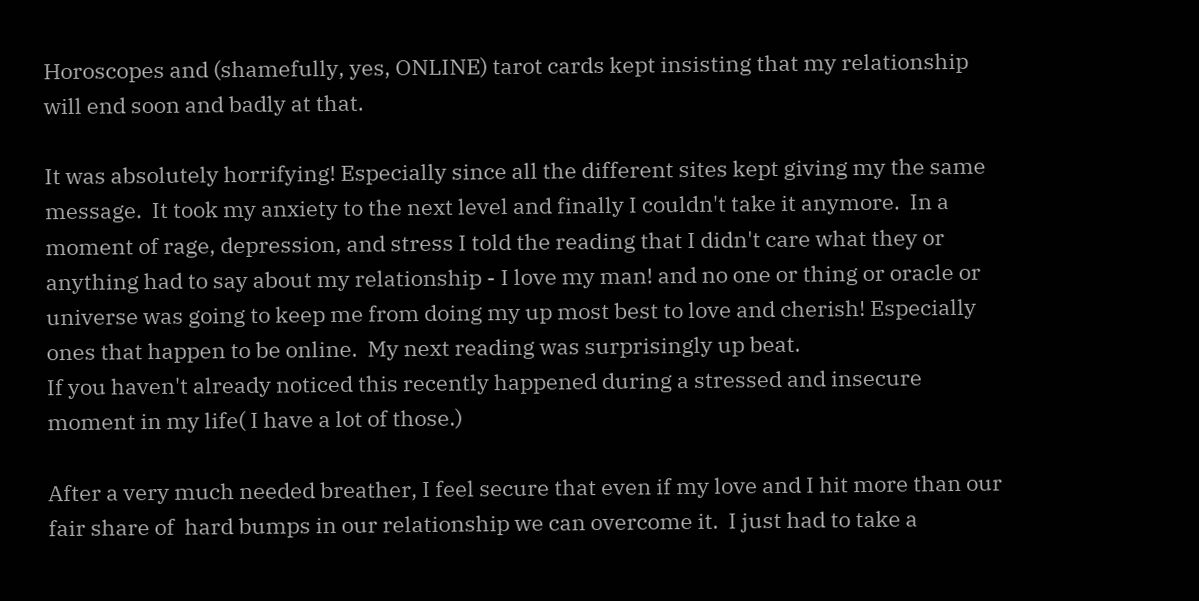Horoscopes and (shamefully, yes, ONLINE) tarot cards kept insisting that my relationship will end soon and badly at that.

It was absolutely horrifying! Especially since all the different sites kept giving my the same message.  It took my anxiety to the next level and finally I couldn't take it anymore.  In a moment of rage, depression, and stress I told the reading that I didn't care what they or anything had to say about my relationship - I love my man! and no one or thing or oracle or universe was going to keep me from doing my up most best to love and cherish! Especially ones that happen to be online.  My next reading was surprisingly up beat.
If you haven't already noticed this recently happened during a stressed and insecure moment in my life( I have a lot of those.)

After a very much needed breather, I feel secure that even if my love and I hit more than our fair share of  hard bumps in our relationship we can overcome it.  I just had to take a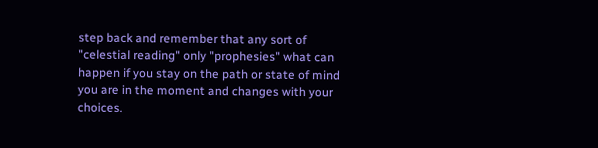step back and remember that any sort of "celestial reading" only "prophesies" what can happen if you stay on the path or state of mind you are in the moment and changes with your choices.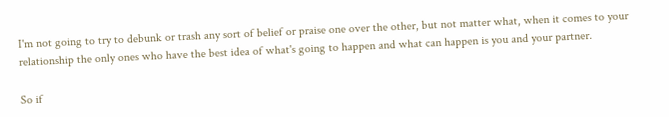I'm not going to try to debunk or trash any sort of belief or praise one over the other, but not matter what, when it comes to your relationship the only ones who have the best idea of what's going to happen and what can happen is you and your partner.

So if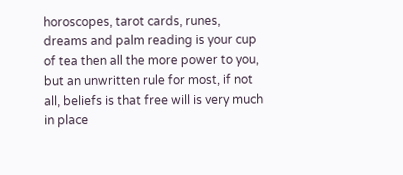horoscopes, tarot cards, runes, dreams and palm reading is your cup of tea then all the more power to you, but an unwritten rule for most, if not all, beliefs is that free will is very much in place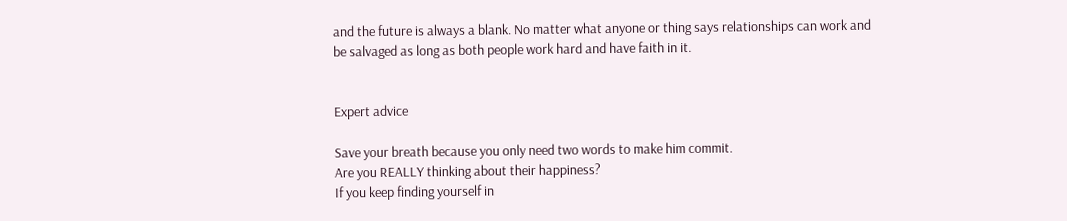and the future is always a blank. No matter what anyone or thing says relationships can work and be salvaged as long as both people work hard and have faith in it.


Expert advice

Save your breath because you only need two words to make him commit.
Are you REALLY thinking about their happiness?
If you keep finding yourself in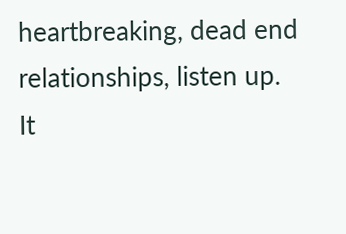heartbreaking, dead end relationships, listen up.
It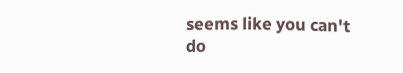seems like you can't do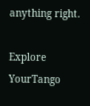anything right.

Explore YourTango